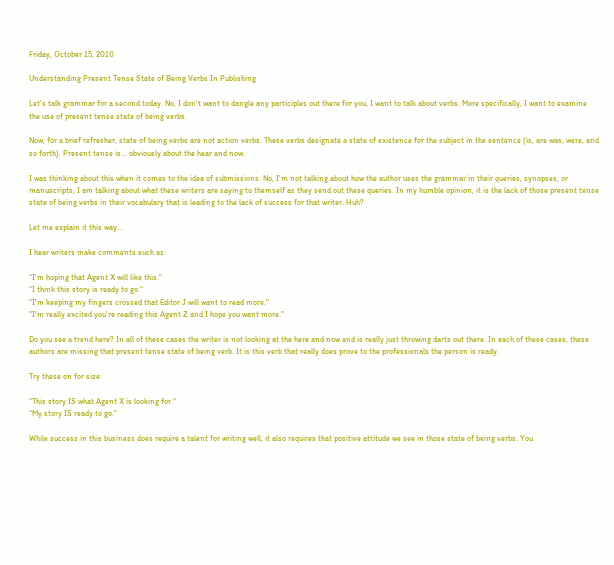Friday, October 15, 2010

Understanding Present Tense State of Being Verbs In Publishing

Let's talk grammar for a second today. No, I don't want to dangle any participles out there for you, I want to talk about verbs. More specifically, I want to examine the use of present tense state of being verbs.

Now, for a brief refresher, state of being verbs are not action verbs. These verbs designate a state of existence for the subject in the sentence (is, are was, were, and so forth). Present tense is... obviously about the hear and now.

I was thinking about this when it comes to the idea of submissions. No, I'm not talking about how the author uses the grammar in their queries, synopses, or manuscripts, I am talking about what these writers are saying to themself as they send out these queries. In my humble opinion, it is the lack of those present tense state of being verbs in their vocabulary that is leading to the lack of success for that writer. Huh?

Let me explain it this way...

I hear writers make comments such as:

"I'm hoping that Agent X will like this."
"I think this story is ready to go."
"I'm keeping my fingers crossed that Editor J will want to read more."
"I'm really excited you're reading this Agent Z and I hope you want more."

Do you see a trend here? In all of these cases the writer is not looking at the here and now and is really just throwing darts out there. In each of these cases, these authors are missing that present tense state of being verb. It is this verb that really does prove to the professionals the person is ready.

Try these on for size:

"This story IS what Agent X is looking for."
"My story IS ready to go."

While success in this business does require a talent for writing well, it also requires that positive attitude we see in those state of being verbs. You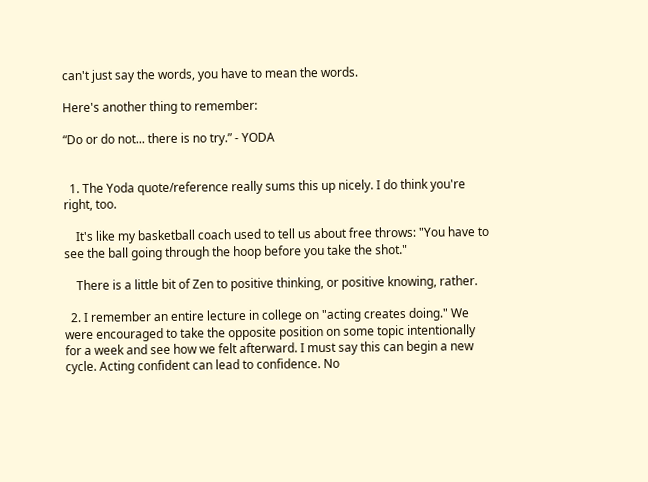can't just say the words, you have to mean the words.

Here's another thing to remember:

“Do or do not... there is no try.” - YODA


  1. The Yoda quote/reference really sums this up nicely. I do think you're right, too.

    It's like my basketball coach used to tell us about free throws: "You have to see the ball going through the hoop before you take the shot."

    There is a little bit of Zen to positive thinking, or positive knowing, rather.

  2. I remember an entire lecture in college on "acting creates doing." We were encouraged to take the opposite position on some topic intentionally for a week and see how we felt afterward. I must say this can begin a new cycle. Acting confident can lead to confidence. No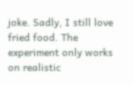joke. Sadly, I still love fried food. The experiment only works on realistic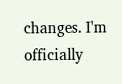changes. I'm officially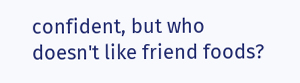confident, but who doesn't like friend foods?